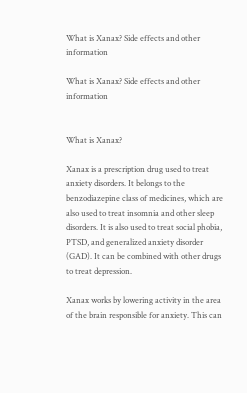What is Xanax? Side effects and other information

What is Xanax? Side effects and other information


What is Xanax?

Xanax is a prescription drug used to treat anxiety disorders. It belongs to the benzodiazepine class of medicines, which are also used to treat insomnia and other sleep disorders. It is also used to treat social phobia, PTSD, and generalized anxiety disorder (GAD). It can be combined with other drugs to treat depression.

Xanax works by lowering activity in the area of the brain responsible for anxiety. This can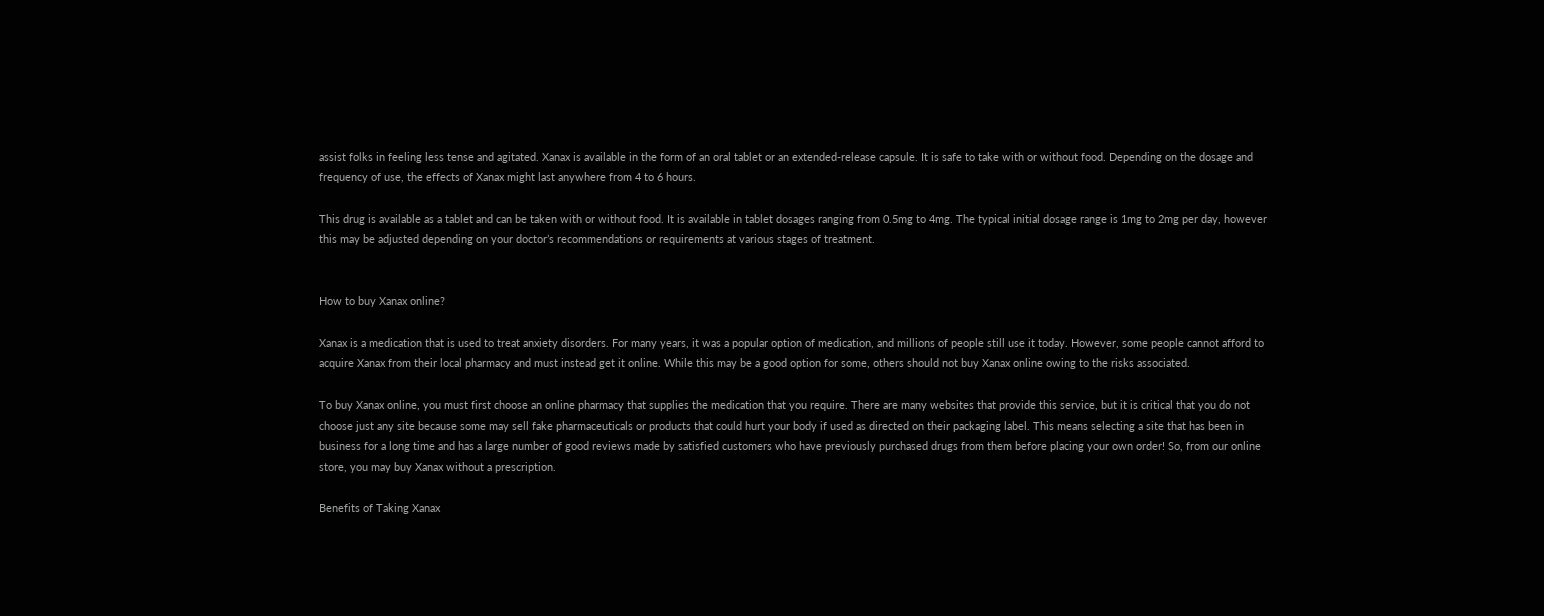assist folks in feeling less tense and agitated. Xanax is available in the form of an oral tablet or an extended-release capsule. It is safe to take with or without food. Depending on the dosage and frequency of use, the effects of Xanax might last anywhere from 4 to 6 hours.

This drug is available as a tablet and can be taken with or without food. It is available in tablet dosages ranging from 0.5mg to 4mg. The typical initial dosage range is 1mg to 2mg per day, however this may be adjusted depending on your doctor’s recommendations or requirements at various stages of treatment.


How to buy Xanax online?

Xanax is a medication that is used to treat anxiety disorders. For many years, it was a popular option of medication, and millions of people still use it today. However, some people cannot afford to acquire Xanax from their local pharmacy and must instead get it online. While this may be a good option for some, others should not buy Xanax online owing to the risks associated.

To buy Xanax online, you must first choose an online pharmacy that supplies the medication that you require. There are many websites that provide this service, but it is critical that you do not choose just any site because some may sell fake pharmaceuticals or products that could hurt your body if used as directed on their packaging label. This means selecting a site that has been in business for a long time and has a large number of good reviews made by satisfied customers who have previously purchased drugs from them before placing your own order! So, from our online store, you may buy Xanax without a prescription.

Benefits of Taking Xanax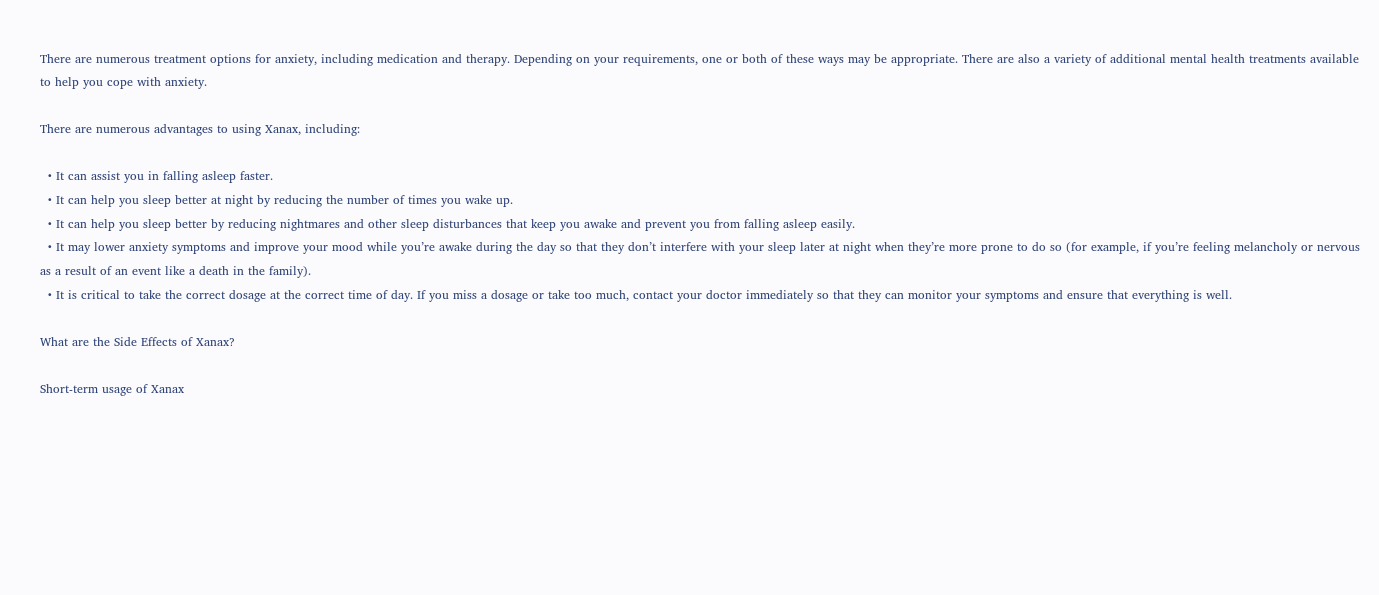There are numerous treatment options for anxiety, including medication and therapy. Depending on your requirements, one or both of these ways may be appropriate. There are also a variety of additional mental health treatments available to help you cope with anxiety.

There are numerous advantages to using Xanax, including:

  • It can assist you in falling asleep faster.
  • It can help you sleep better at night by reducing the number of times you wake up.
  • It can help you sleep better by reducing nightmares and other sleep disturbances that keep you awake and prevent you from falling asleep easily.
  • It may lower anxiety symptoms and improve your mood while you’re awake during the day so that they don’t interfere with your sleep later at night when they’re more prone to do so (for example, if you’re feeling melancholy or nervous as a result of an event like a death in the family).
  • It is critical to take the correct dosage at the correct time of day. If you miss a dosage or take too much, contact your doctor immediately so that they can monitor your symptoms and ensure that everything is well.

What are the Side Effects of Xanax?

Short-term usage of Xanax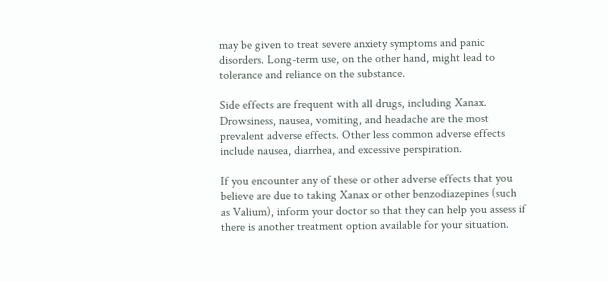may be given to treat severe anxiety symptoms and panic disorders. Long-term use, on the other hand, might lead to tolerance and reliance on the substance.

Side effects are frequent with all drugs, including Xanax. Drowsiness, nausea, vomiting, and headache are the most prevalent adverse effects. Other less common adverse effects include nausea, diarrhea, and excessive perspiration.

If you encounter any of these or other adverse effects that you believe are due to taking Xanax or other benzodiazepines (such as Valium), inform your doctor so that they can help you assess if there is another treatment option available for your situation.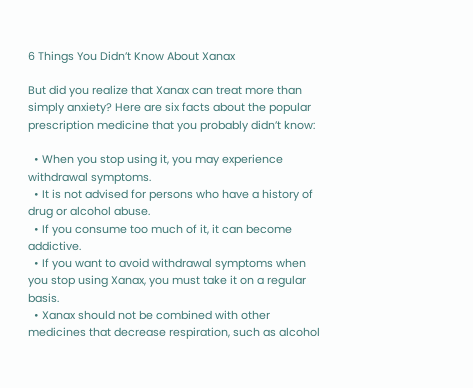6 Things You Didn’t Know About Xanax

But did you realize that Xanax can treat more than simply anxiety? Here are six facts about the popular prescription medicine that you probably didn’t know:

  • When you stop using it, you may experience withdrawal symptoms.
  • It is not advised for persons who have a history of drug or alcohol abuse.
  • If you consume too much of it, it can become addictive.
  • If you want to avoid withdrawal symptoms when you stop using Xanax, you must take it on a regular basis.
  • Xanax should not be combined with other medicines that decrease respiration, such as alcohol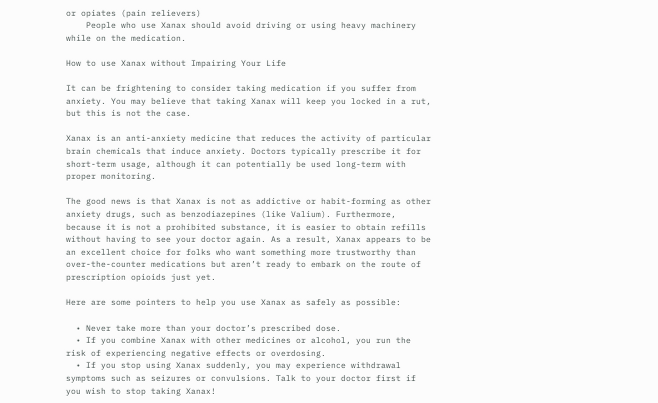or opiates (pain relievers)
    People who use Xanax should avoid driving or using heavy machinery while on the medication.

How to use Xanax without Impairing Your Life

It can be frightening to consider taking medication if you suffer from anxiety. You may believe that taking Xanax will keep you locked in a rut, but this is not the case.

Xanax is an anti-anxiety medicine that reduces the activity of particular brain chemicals that induce anxiety. Doctors typically prescribe it for short-term usage, although it can potentially be used long-term with proper monitoring.

The good news is that Xanax is not as addictive or habit-forming as other anxiety drugs, such as benzodiazepines (like Valium). Furthermore, because it is not a prohibited substance, it is easier to obtain refills without having to see your doctor again. As a result, Xanax appears to be an excellent choice for folks who want something more trustworthy than over-the-counter medications but aren’t ready to embark on the route of prescription opioids just yet.

Here are some pointers to help you use Xanax as safely as possible:

  • Never take more than your doctor’s prescribed dose.
  • If you combine Xanax with other medicines or alcohol, you run the risk of experiencing negative effects or overdosing.
  • If you stop using Xanax suddenly, you may experience withdrawal symptoms such as seizures or convulsions. Talk to your doctor first if you wish to stop taking Xanax!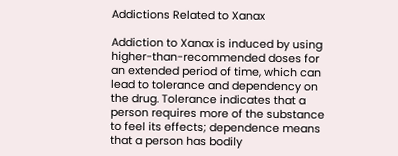Addictions Related to Xanax

Addiction to Xanax is induced by using higher-than-recommended doses for an extended period of time, which can lead to tolerance and dependency on the drug. Tolerance indicates that a person requires more of the substance to feel its effects; dependence means that a person has bodily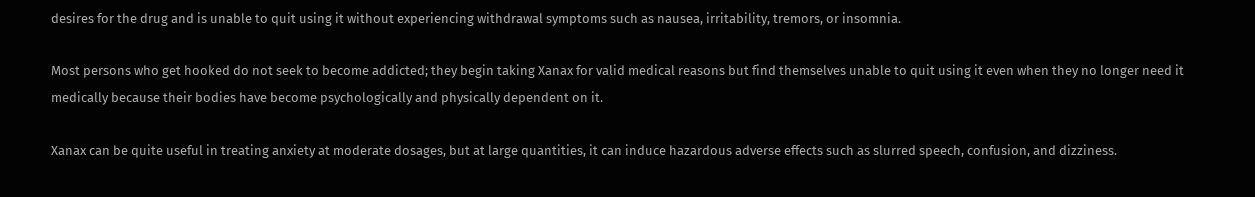desires for the drug and is unable to quit using it without experiencing withdrawal symptoms such as nausea, irritability, tremors, or insomnia.

Most persons who get hooked do not seek to become addicted; they begin taking Xanax for valid medical reasons but find themselves unable to quit using it even when they no longer need it medically because their bodies have become psychologically and physically dependent on it.

Xanax can be quite useful in treating anxiety at moderate dosages, but at large quantities, it can induce hazardous adverse effects such as slurred speech, confusion, and dizziness.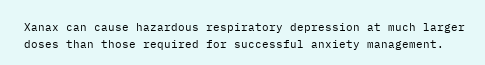Xanax can cause hazardous respiratory depression at much larger doses than those required for successful anxiety management.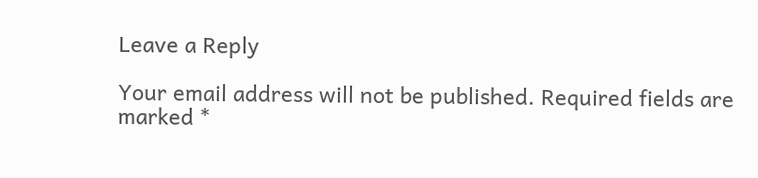Leave a Reply

Your email address will not be published. Required fields are marked *